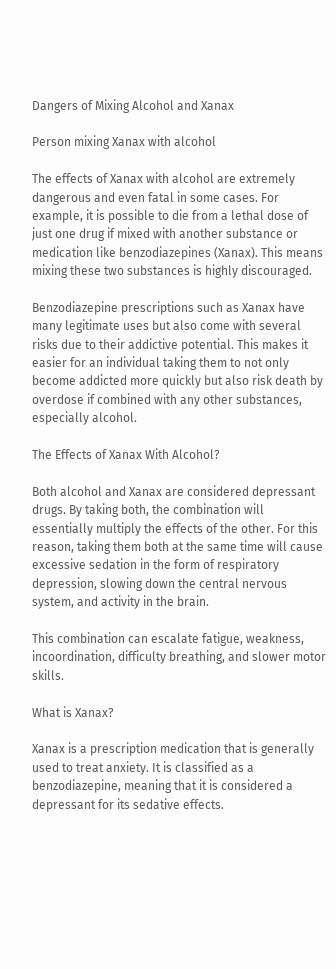Dangers of Mixing Alcohol and Xanax

Person mixing Xanax with alcohol

The effects of Xanax with alcohol are extremely dangerous and even fatal in some cases. For example, it is possible to die from a lethal dose of just one drug if mixed with another substance or medication like benzodiazepines (Xanax). This means mixing these two substances is highly discouraged.

Benzodiazepine prescriptions such as Xanax have many legitimate uses but also come with several risks due to their addictive potential. This makes it easier for an individual taking them to not only become addicted more quickly but also risk death by overdose if combined with any other substances, especially alcohol.

The Effects of Xanax With Alcohol?

Both alcohol and Xanax are considered depressant drugs. By taking both, the combination will essentially multiply the effects of the other. For this reason, taking them both at the same time will cause excessive sedation in the form of respiratory depression, slowing down the central nervous system, and activity in the brain.

This combination can escalate fatigue, weakness, incoordination, difficulty breathing, and slower motor skills.

What is Xanax?

Xanax is a prescription medication that is generally used to treat anxiety. It is classified as a benzodiazepine, meaning that it is considered a depressant for its sedative effects.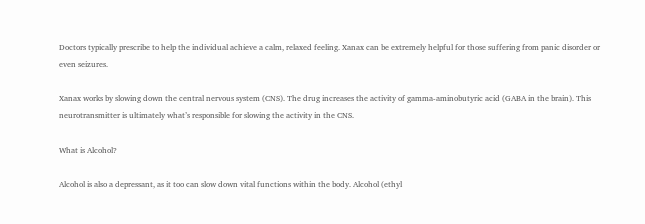Doctors typically prescribe to help the individual achieve a calm, relaxed feeling. Xanax can be extremely helpful for those suffering from panic disorder or even seizures.

Xanax works by slowing down the central nervous system (CNS). The drug increases the activity of gamma-aminobutyric acid (GABA in the brain). This neurotransmitter is ultimately what’s responsible for slowing the activity in the CNS.

What is Alcohol?

Alcohol is also a depressant, as it too can slow down vital functions within the body. Alcohol (ethyl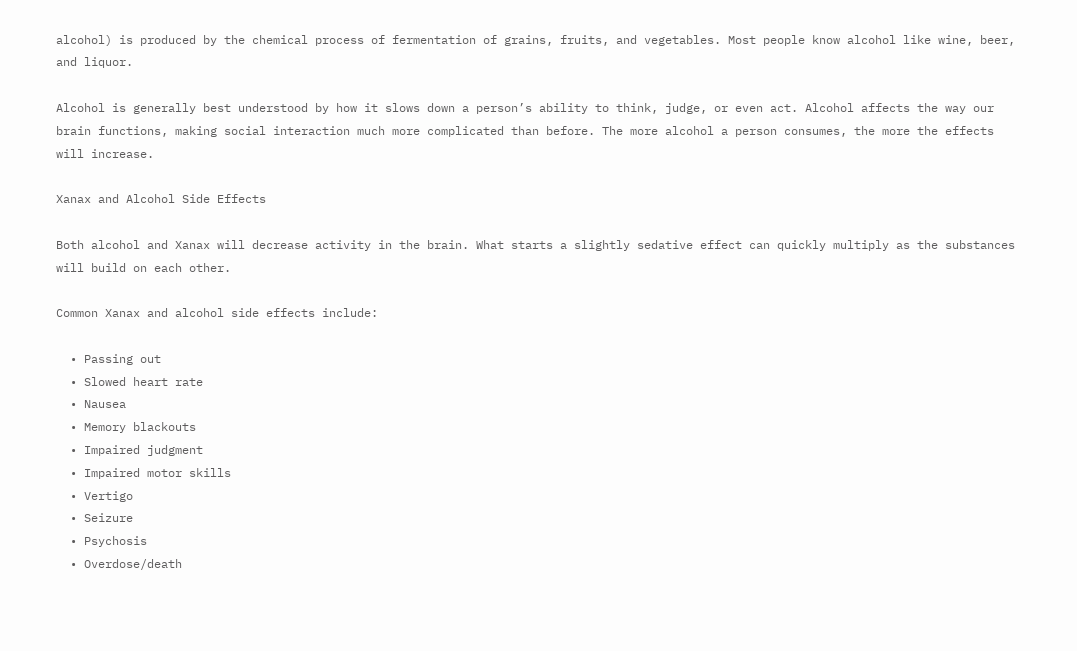alcohol) is produced by the chemical process of fermentation of grains, fruits, and vegetables. Most people know alcohol like wine, beer, and liquor.

Alcohol is generally best understood by how it slows down a person’s ability to think, judge, or even act. Alcohol affects the way our brain functions, making social interaction much more complicated than before. The more alcohol a person consumes, the more the effects will increase.

Xanax and Alcohol Side Effects

Both alcohol and Xanax will decrease activity in the brain. What starts a slightly sedative effect can quickly multiply as the substances will build on each other.

Common Xanax and alcohol side effects include:

  • Passing out
  • Slowed heart rate
  • Nausea
  • Memory blackouts
  • Impaired judgment
  • Impaired motor skills
  • Vertigo
  • Seizure
  • Psychosis
  • Overdose/death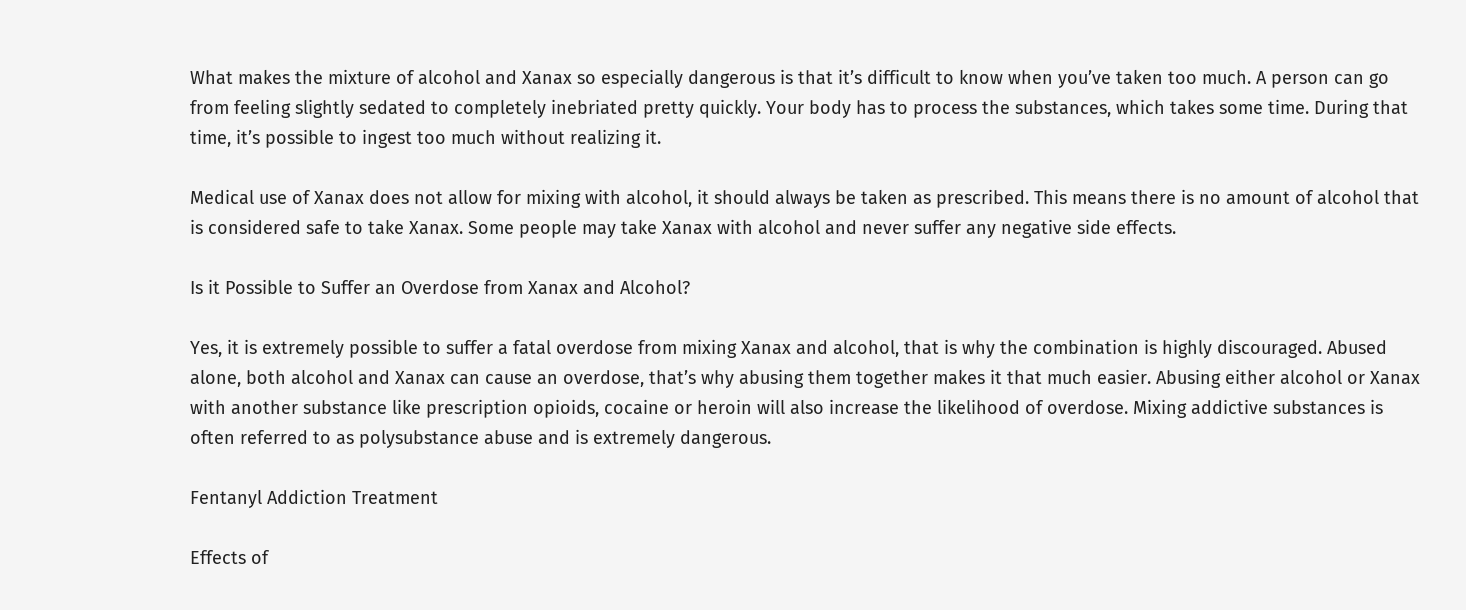What makes the mixture of alcohol and Xanax so especially dangerous is that it’s difficult to know when you’ve taken too much. A person can go from feeling slightly sedated to completely inebriated pretty quickly. Your body has to process the substances, which takes some time. During that time, it’s possible to ingest too much without realizing it.

Medical use of Xanax does not allow for mixing with alcohol, it should always be taken as prescribed. This means there is no amount of alcohol that is considered safe to take Xanax. Some people may take Xanax with alcohol and never suffer any negative side effects.

Is it Possible to Suffer an Overdose from Xanax and Alcohol?

Yes, it is extremely possible to suffer a fatal overdose from mixing Xanax and alcohol, that is why the combination is highly discouraged. Abused alone, both alcohol and Xanax can cause an overdose, that’s why abusing them together makes it that much easier. Abusing either alcohol or Xanax with another substance like prescription opioids, cocaine or heroin will also increase the likelihood of overdose. Mixing addictive substances is often referred to as polysubstance abuse and is extremely dangerous.

Fentanyl Addiction Treatment

Effects of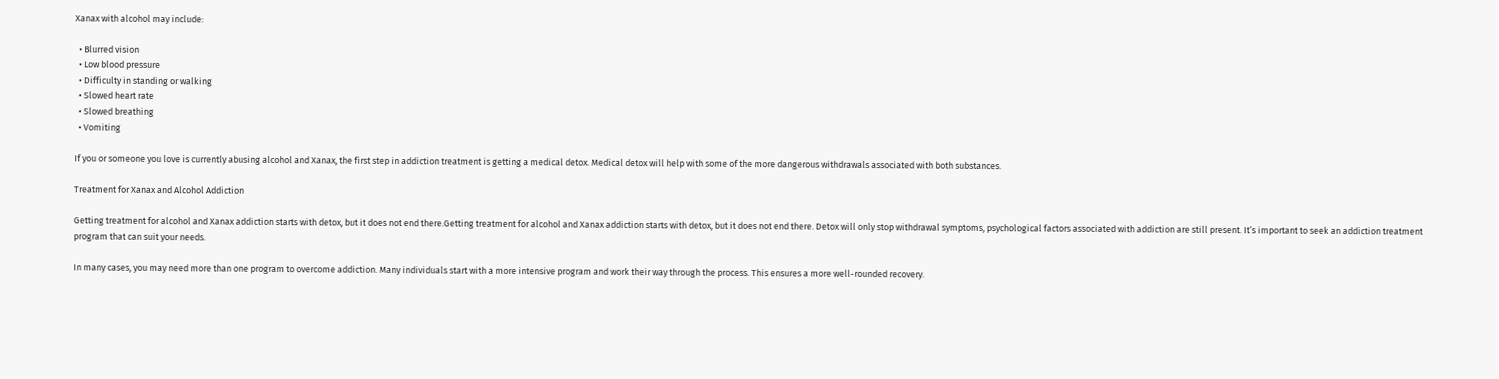Xanax with alcohol may include:

  • Blurred vision
  • Low blood pressure
  • Difficulty in standing or walking
  • Slowed heart rate
  • Slowed breathing
  • Vomiting

If you or someone you love is currently abusing alcohol and Xanax, the first step in addiction treatment is getting a medical detox. Medical detox will help with some of the more dangerous withdrawals associated with both substances.

Treatment for Xanax and Alcohol Addiction

Getting treatment for alcohol and Xanax addiction starts with detox, but it does not end there.Getting treatment for alcohol and Xanax addiction starts with detox, but it does not end there. Detox will only stop withdrawal symptoms, psychological factors associated with addiction are still present. It’s important to seek an addiction treatment program that can suit your needs.

In many cases, you may need more than one program to overcome addiction. Many individuals start with a more intensive program and work their way through the process. This ensures a more well-rounded recovery.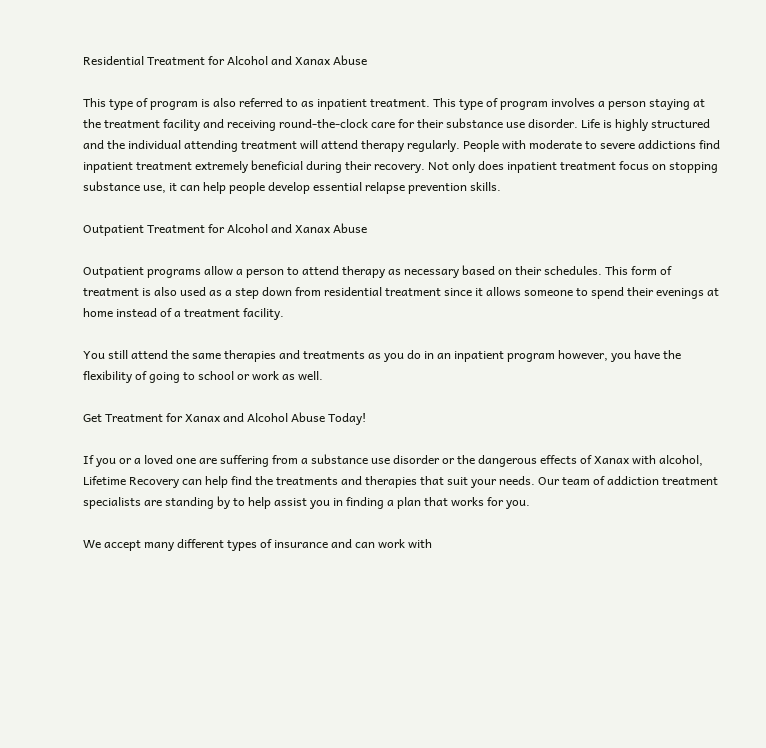Residential Treatment for Alcohol and Xanax Abuse

This type of program is also referred to as inpatient treatment. This type of program involves a person staying at the treatment facility and receiving round-the-clock care for their substance use disorder. Life is highly structured and the individual attending treatment will attend therapy regularly. People with moderate to severe addictions find inpatient treatment extremely beneficial during their recovery. Not only does inpatient treatment focus on stopping substance use, it can help people develop essential relapse prevention skills.

Outpatient Treatment for Alcohol and Xanax Abuse

Outpatient programs allow a person to attend therapy as necessary based on their schedules. This form of treatment is also used as a step down from residential treatment since it allows someone to spend their evenings at home instead of a treatment facility.

You still attend the same therapies and treatments as you do in an inpatient program however, you have the flexibility of going to school or work as well.

Get Treatment for Xanax and Alcohol Abuse Today!

If you or a loved one are suffering from a substance use disorder or the dangerous effects of Xanax with alcohol, Lifetime Recovery can help find the treatments and therapies that suit your needs. Our team of addiction treatment specialists are standing by to help assist you in finding a plan that works for you.

We accept many different types of insurance and can work with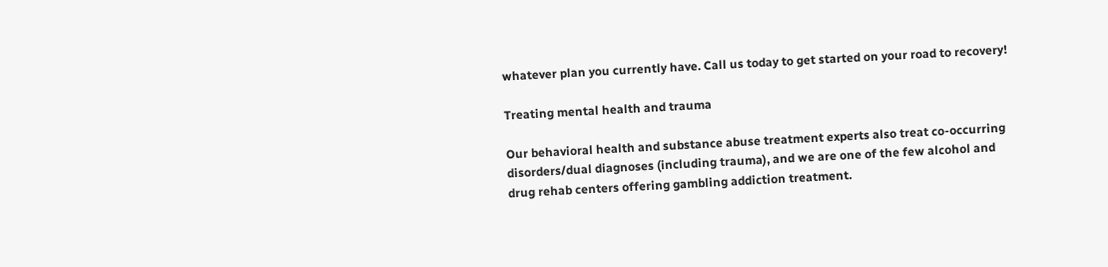whatever plan you currently have. Call us today to get started on your road to recovery!

Treating mental health and trauma

Our behavioral health and substance abuse treatment experts also treat co-occurring disorders/dual diagnoses (including trauma), and we are one of the few alcohol and drug rehab centers offering gambling addiction treatment.